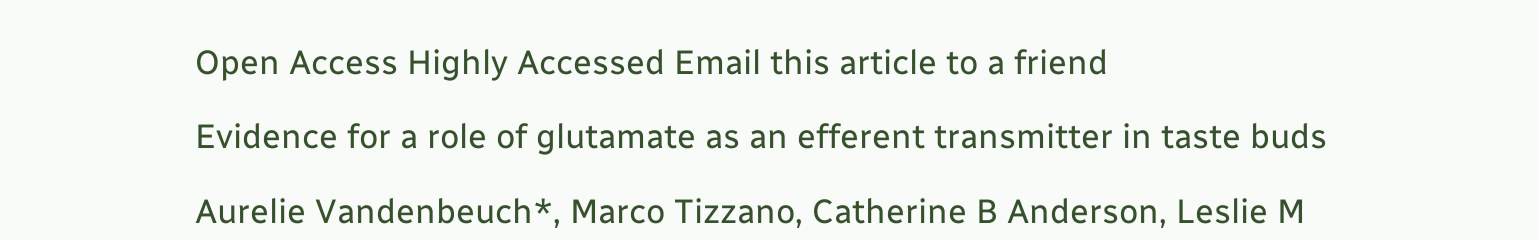Open Access Highly Accessed Email this article to a friend

Evidence for a role of glutamate as an efferent transmitter in taste buds

Aurelie Vandenbeuch*, Marco Tizzano, Catherine B Anderson, Leslie M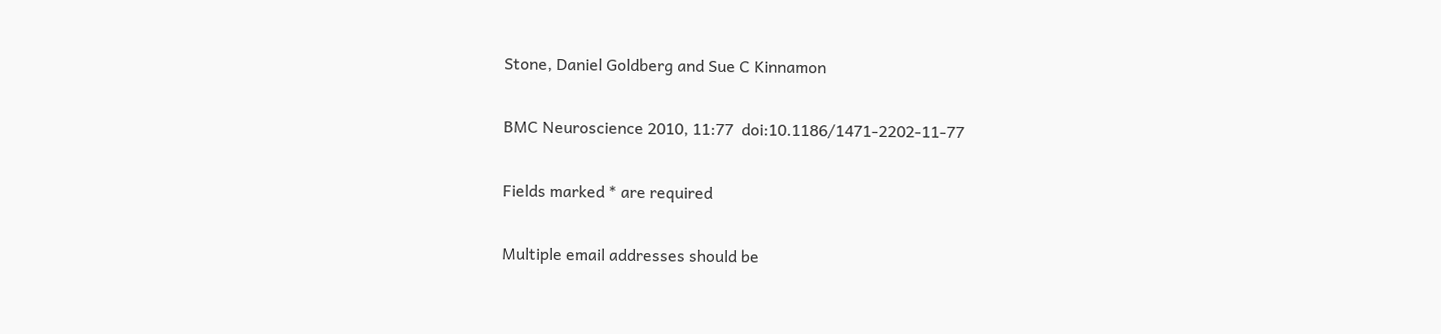Stone, Daniel Goldberg and Sue C Kinnamon

BMC Neuroscience 2010, 11:77  doi:10.1186/1471-2202-11-77

Fields marked * are required

Multiple email addresses should be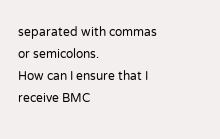separated with commas or semicolons.
How can I ensure that I receive BMC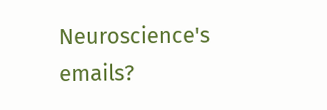Neuroscience's emails?